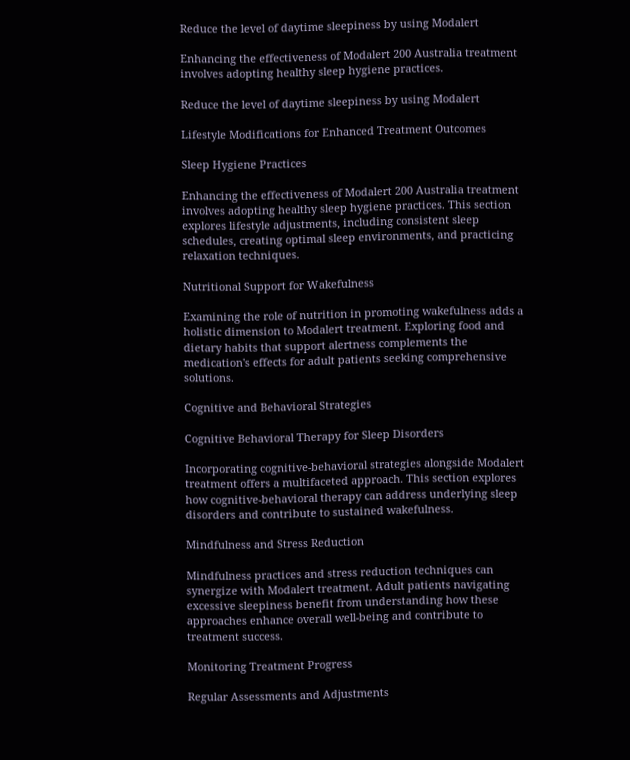Reduce the level of daytime sleepiness by using Modalert

Enhancing the effectiveness of Modalert 200 Australia treatment involves adopting healthy sleep hygiene practices.

Reduce the level of daytime sleepiness by using Modalert

Lifestyle Modifications for Enhanced Treatment Outcomes

Sleep Hygiene Practices

Enhancing the effectiveness of Modalert 200 Australia treatment involves adopting healthy sleep hygiene practices. This section explores lifestyle adjustments, including consistent sleep schedules, creating optimal sleep environments, and practicing relaxation techniques.

Nutritional Support for Wakefulness

Examining the role of nutrition in promoting wakefulness adds a holistic dimension to Modalert treatment. Exploring food and dietary habits that support alertness complements the medication's effects for adult patients seeking comprehensive solutions.

Cognitive and Behavioral Strategies

Cognitive Behavioral Therapy for Sleep Disorders

Incorporating cognitive-behavioral strategies alongside Modalert treatment offers a multifaceted approach. This section explores how cognitive-behavioral therapy can address underlying sleep disorders and contribute to sustained wakefulness.

Mindfulness and Stress Reduction

Mindfulness practices and stress reduction techniques can synergize with Modalert treatment. Adult patients navigating excessive sleepiness benefit from understanding how these approaches enhance overall well-being and contribute to treatment success.

Monitoring Treatment Progress

Regular Assessments and Adjustments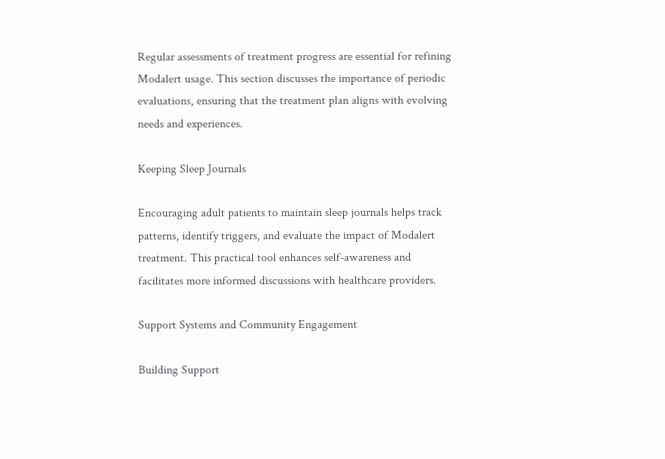Regular assessments of treatment progress are essential for refining Modalert usage. This section discusses the importance of periodic evaluations, ensuring that the treatment plan aligns with evolving needs and experiences.

Keeping Sleep Journals

Encouraging adult patients to maintain sleep journals helps track patterns, identify triggers, and evaluate the impact of Modalert treatment. This practical tool enhances self-awareness and facilitates more informed discussions with healthcare providers.

Support Systems and Community Engagement

Building Support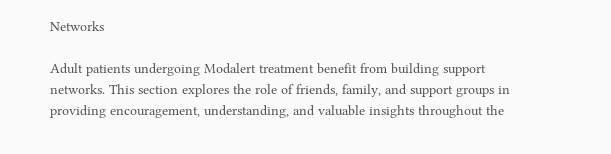Networks

Adult patients undergoing Modalert treatment benefit from building support networks. This section explores the role of friends, family, and support groups in providing encouragement, understanding, and valuable insights throughout the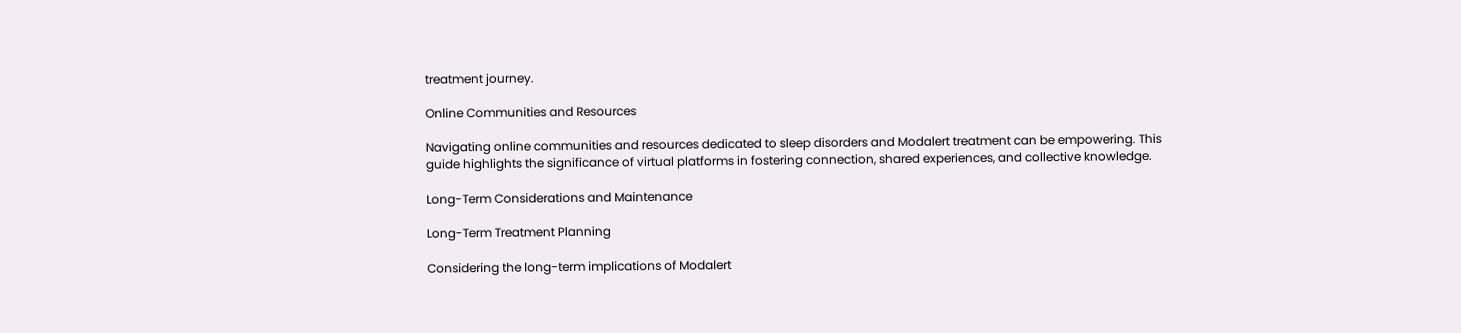treatment journey.

Online Communities and Resources

Navigating online communities and resources dedicated to sleep disorders and Modalert treatment can be empowering. This guide highlights the significance of virtual platforms in fostering connection, shared experiences, and collective knowledge.

Long-Term Considerations and Maintenance

Long-Term Treatment Planning

Considering the long-term implications of Modalert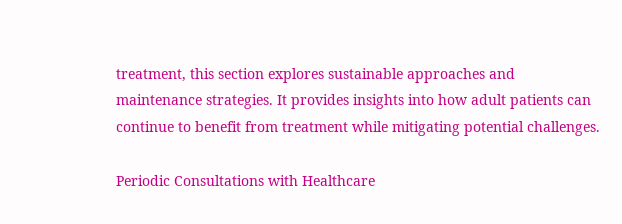treatment, this section explores sustainable approaches and maintenance strategies. It provides insights into how adult patients can continue to benefit from treatment while mitigating potential challenges.

Periodic Consultations with Healthcare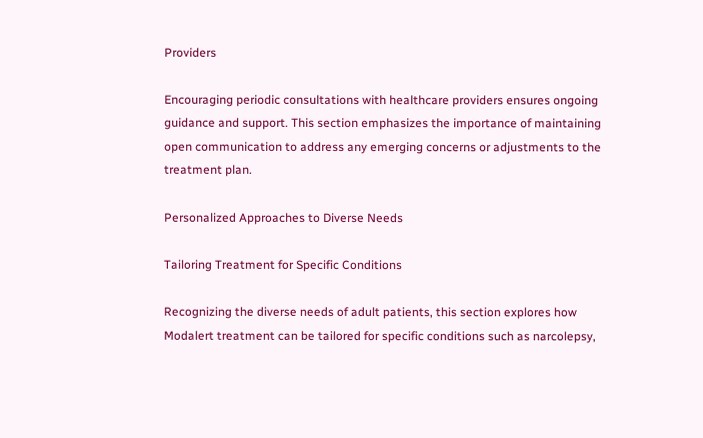Providers

Encouraging periodic consultations with healthcare providers ensures ongoing guidance and support. This section emphasizes the importance of maintaining open communication to address any emerging concerns or adjustments to the treatment plan.

Personalized Approaches to Diverse Needs

Tailoring Treatment for Specific Conditions

Recognizing the diverse needs of adult patients, this section explores how Modalert treatment can be tailored for specific conditions such as narcolepsy,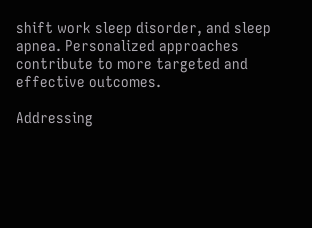shift work sleep disorder, and sleep apnea. Personalized approaches contribute to more targeted and effective outcomes.

Addressing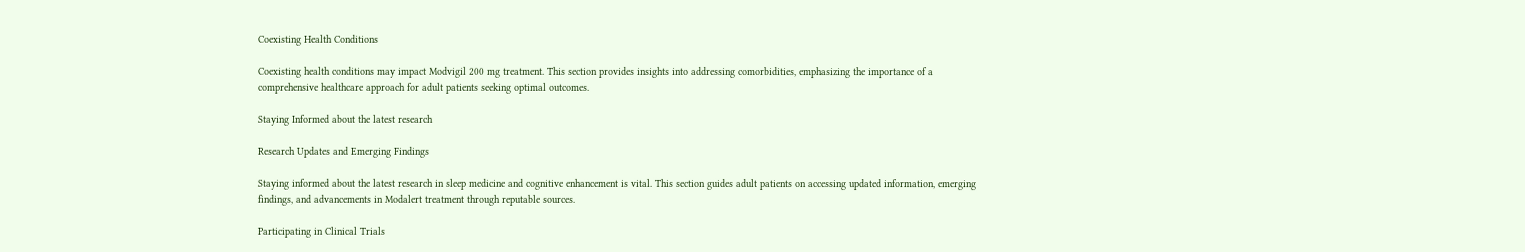Coexisting Health Conditions

Coexisting health conditions may impact Modvigil 200 mg treatment. This section provides insights into addressing comorbidities, emphasizing the importance of a comprehensive healthcare approach for adult patients seeking optimal outcomes.

Staying Informed about the latest research

Research Updates and Emerging Findings

Staying informed about the latest research in sleep medicine and cognitive enhancement is vital. This section guides adult patients on accessing updated information, emerging findings, and advancements in Modalert treatment through reputable sources.

Participating in Clinical Trials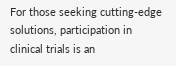For those seeking cutting-edge solutions, participation in clinical trials is an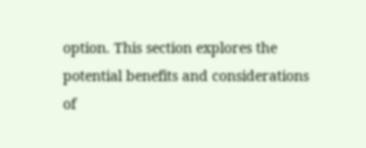option. This section explores the potential benefits and considerations of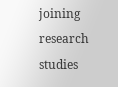joining research studies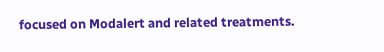focused on Modalert and related treatments.